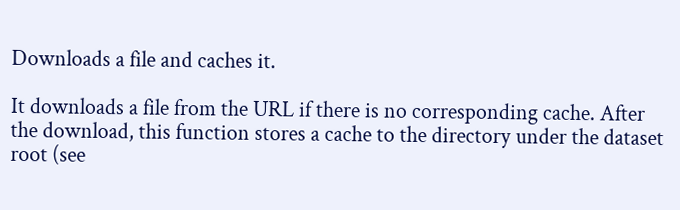Downloads a file and caches it.

It downloads a file from the URL if there is no corresponding cache. After the download, this function stores a cache to the directory under the dataset root (see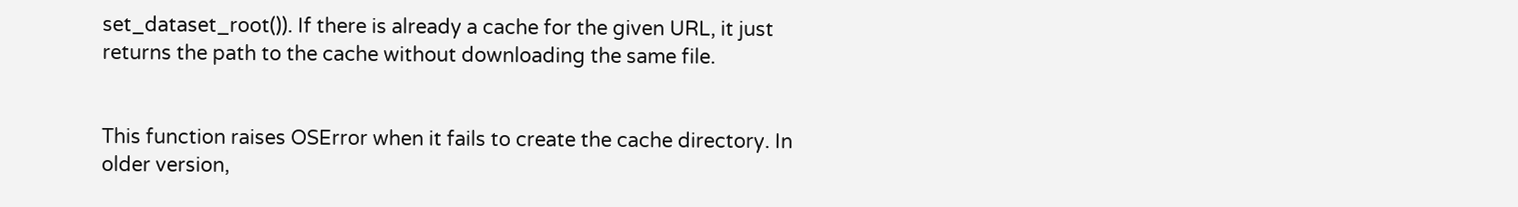set_dataset_root()). If there is already a cache for the given URL, it just returns the path to the cache without downloading the same file.


This function raises OSError when it fails to create the cache directory. In older version,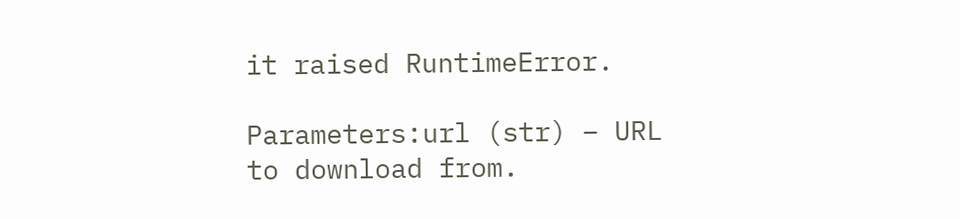it raised RuntimeError.

Parameters:url (str) – URL to download from.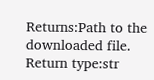Returns:Path to the downloaded file.
Return type:str